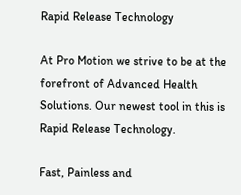Rapid Release Technology

At Pro Motion we strive to be at the forefront of Advanced Health Solutions. Our newest tool in this is Rapid Release Technology.

Fast, Painless and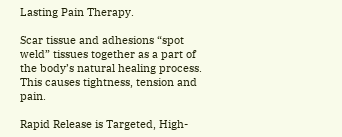Lasting Pain Therapy.

Scar tissue and adhesions “spot weld” tissues together as a part of the body’s natural healing process. This causes tightness, tension and pain.

Rapid Release is Targeted, High-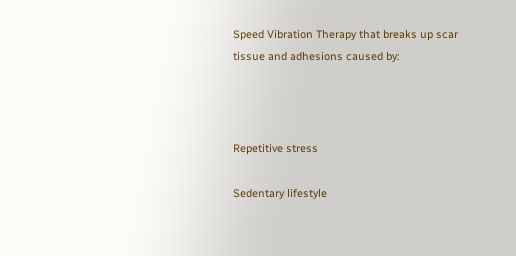Speed Vibration Therapy that breaks up scar tissue and adhesions caused by:



Repetitive stress

Sedentary lifestyle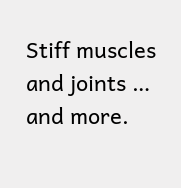Stiff muscles and joints … and more.